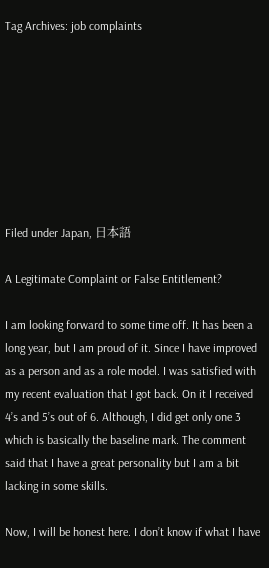Tag Archives: job complaints








Filed under Japan, 日本語

A Legitimate Complaint or False Entitlement?

I am looking forward to some time off. It has been a long year, but I am proud of it. Since I have improved as a person and as a role model. I was satisfied with my recent evaluation that I got back. On it I received 4’s and 5’s out of 6. Although, I did get only one 3 which is basically the baseline mark. The comment said that I have a great personality but I am a bit lacking in some skills.

Now, I will be honest here. I don’t know if what I have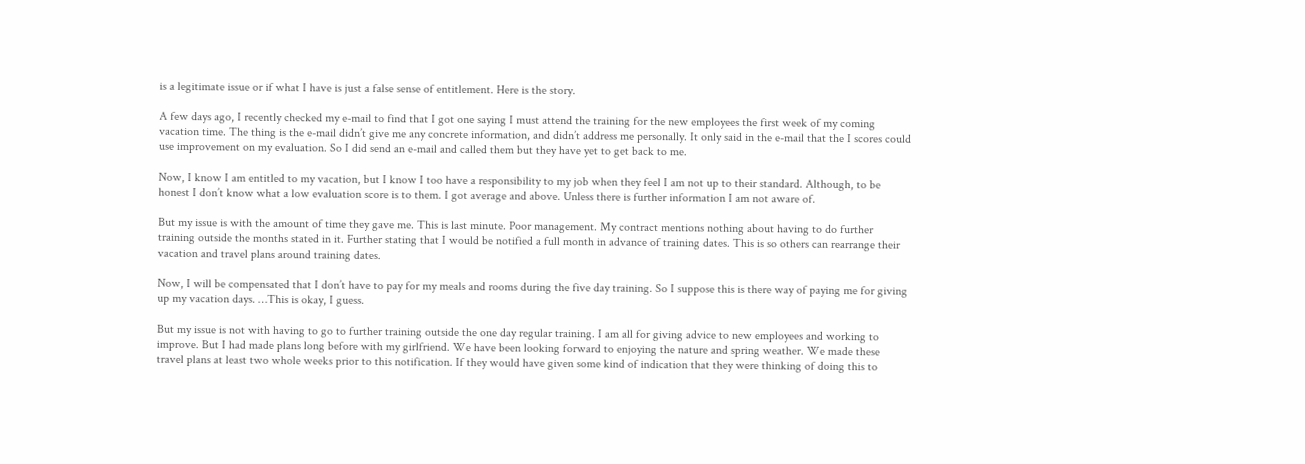is a legitimate issue or if what I have is just a false sense of entitlement. Here is the story.

A few days ago, I recently checked my e-mail to find that I got one saying I must attend the training for the new employees the first week of my coming vacation time. The thing is the e-mail didn’t give me any concrete information, and didn’t address me personally. It only said in the e-mail that the I scores could use improvement on my evaluation. So I did send an e-mail and called them but they have yet to get back to me.

Now, I know I am entitled to my vacation, but I know I too have a responsibility to my job when they feel I am not up to their standard. Although, to be honest I don’t know what a low evaluation score is to them. I got average and above. Unless there is further information I am not aware of.

But my issue is with the amount of time they gave me. This is last minute. Poor management. My contract mentions nothing about having to do further training outside the months stated in it. Further stating that I would be notified a full month in advance of training dates. This is so others can rearrange their vacation and travel plans around training dates.

Now, I will be compensated that I don’t have to pay for my meals and rooms during the five day training. So I suppose this is there way of paying me for giving up my vacation days. …This is okay, I guess.

But my issue is not with having to go to further training outside the one day regular training. I am all for giving advice to new employees and working to improve. But I had made plans long before with my girlfriend. We have been looking forward to enjoying the nature and spring weather. We made these travel plans at least two whole weeks prior to this notification. If they would have given some kind of indication that they were thinking of doing this to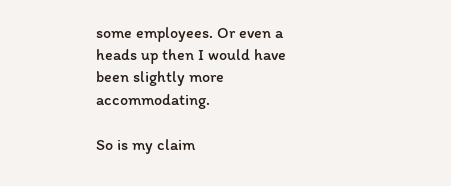some employees. Or even a heads up then I would have been slightly more accommodating.

So is my claim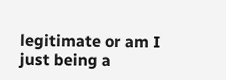legitimate or am I just being a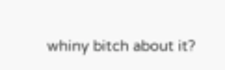whiny bitch about it?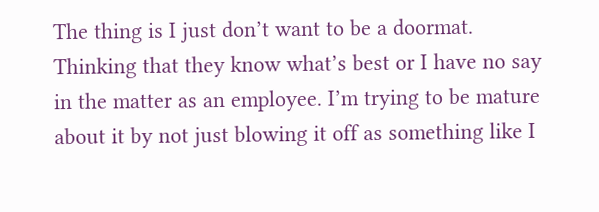The thing is I just don’t want to be a doormat. Thinking that they know what’s best or I have no say in the matter as an employee. I’m trying to be mature about it by not just blowing it off as something like I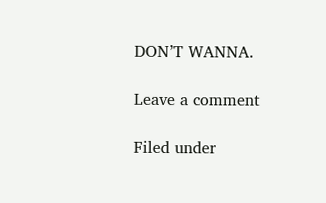DON’T WANNA.

Leave a comment

Filed under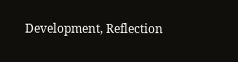Development, Reflection